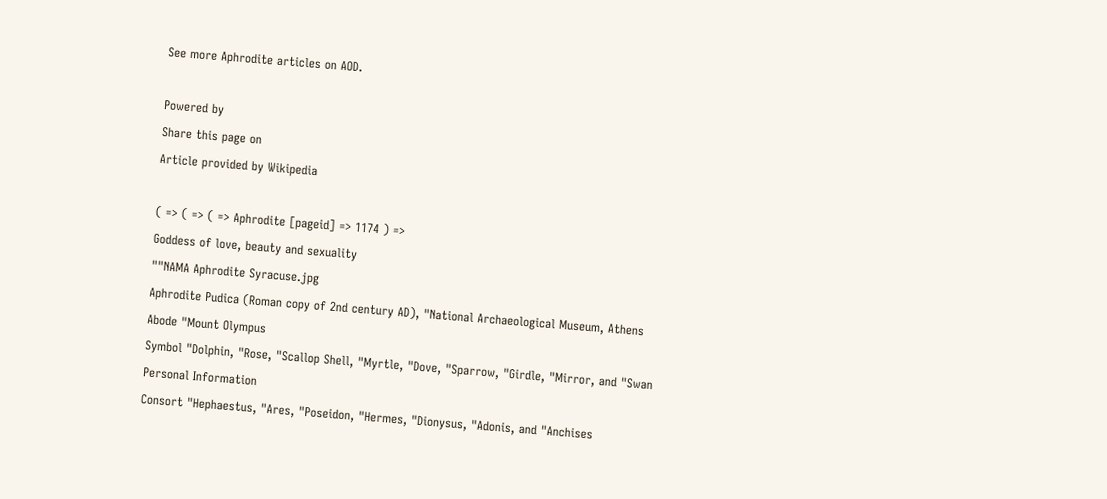See more Aphrodite articles on AOD.

Powered by
Share this page on
Article provided by Wikipedia

( => ( => ( => Aphrodite [pageid] => 1174 ) =>
Goddess of love, beauty and sexuality
""NAMA Aphrodite Syracuse.jpg
Aphrodite Pudica (Roman copy of 2nd century AD), "National Archaeological Museum, Athens
Abode "Mount Olympus
Symbol "Dolphin, "Rose, "Scallop Shell, "Myrtle, "Dove, "Sparrow, "Girdle, "Mirror, and "Swan
Personal Information
Consort "Hephaestus, "Ares, "Poseidon, "Hermes, "Dionysus, "Adonis, and "Anchises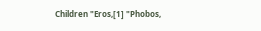Children "Eros,[1] "Phobos,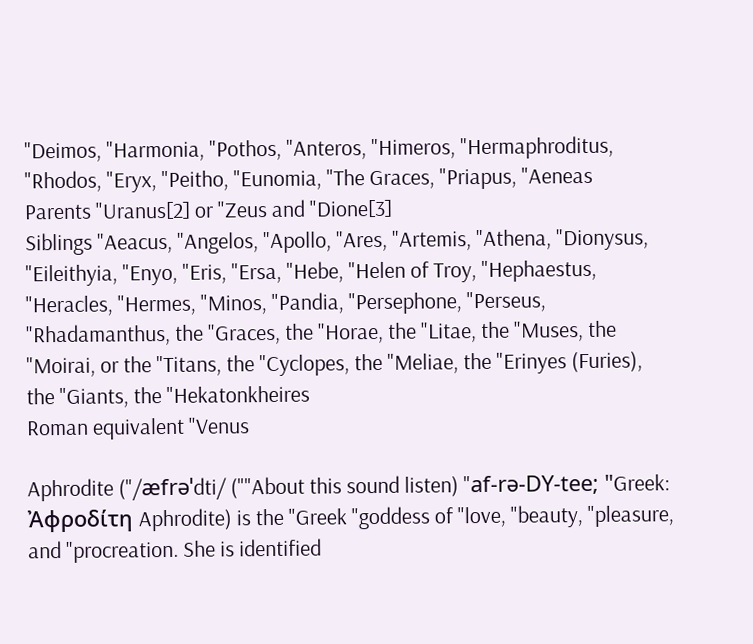"Deimos, "Harmonia, "Pothos, "Anteros, "Himeros, "Hermaphroditus, "Rhodos, "Eryx, "Peitho, "Eunomia, "The Graces, "Priapus, "Aeneas
Parents "Uranus[2] or "Zeus and "Dione[3]
Siblings "Aeacus, "Angelos, "Apollo, "Ares, "Artemis, "Athena, "Dionysus, "Eileithyia, "Enyo, "Eris, "Ersa, "Hebe, "Helen of Troy, "Hephaestus, "Heracles, "Hermes, "Minos, "Pandia, "Persephone, "Perseus, "Rhadamanthus, the "Graces, the "Horae, the "Litae, the "Muses, the "Moirai, or the "Titans, the "Cyclopes, the "Meliae, the "Erinyes (Furies), the "Giants, the "Hekatonkheires
Roman equivalent "Venus

Aphrodite ("/æfrəˈdti/ (""About this sound listen) "af-rə-DY-tee; "Greek: Ἀφροδίτη Aphrodite) is the "Greek "goddess of "love, "beauty, "pleasure, and "procreation. She is identified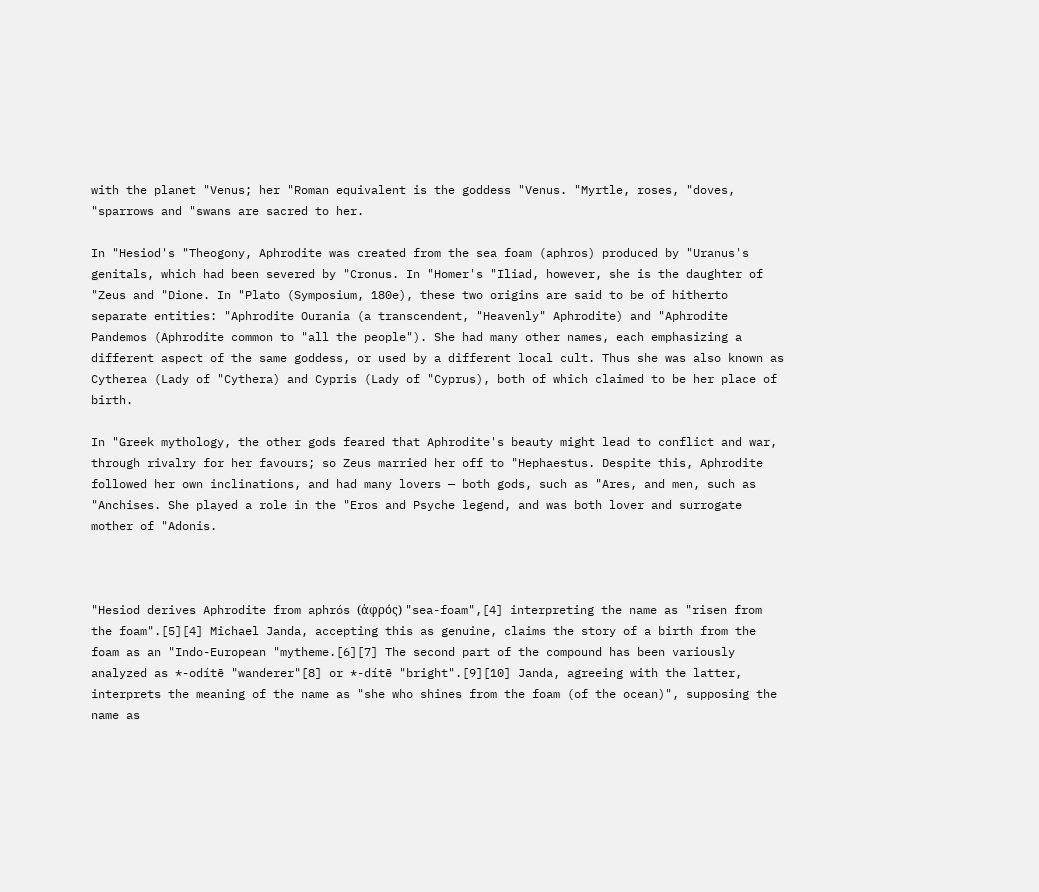with the planet "Venus; her "Roman equivalent is the goddess "Venus. "Myrtle, roses, "doves, "sparrows and "swans are sacred to her.

In "Hesiod's "Theogony, Aphrodite was created from the sea foam (aphros) produced by "Uranus's genitals, which had been severed by "Cronus. In "Homer's "Iliad, however, she is the daughter of "Zeus and "Dione. In "Plato (Symposium, 180e), these two origins are said to be of hitherto separate entities: "Aphrodite Ourania (a transcendent, "Heavenly" Aphrodite) and "Aphrodite Pandemos (Aphrodite common to "all the people"). She had many other names, each emphasizing a different aspect of the same goddess, or used by a different local cult. Thus she was also known as Cytherea (Lady of "Cythera) and Cypris (Lady of "Cyprus), both of which claimed to be her place of birth.

In "Greek mythology, the other gods feared that Aphrodite's beauty might lead to conflict and war, through rivalry for her favours; so Zeus married her off to "Hephaestus. Despite this, Aphrodite followed her own inclinations, and had many lovers — both gods, such as "Ares, and men, such as "Anchises. She played a role in the "Eros and Psyche legend, and was both lover and surrogate mother of "Adonis.



"Hesiod derives Aphrodite from aphrós (ἀφρός) "sea-foam",[4] interpreting the name as "risen from the foam".[5][4] Michael Janda, accepting this as genuine, claims the story of a birth from the foam as an "Indo-European "mytheme.[6][7] The second part of the compound has been variously analyzed as *-odítē "wanderer"[8] or *-dítē "bright".[9][10] Janda, agreeing with the latter, interprets the meaning of the name as "she who shines from the foam (of the ocean)", supposing the name as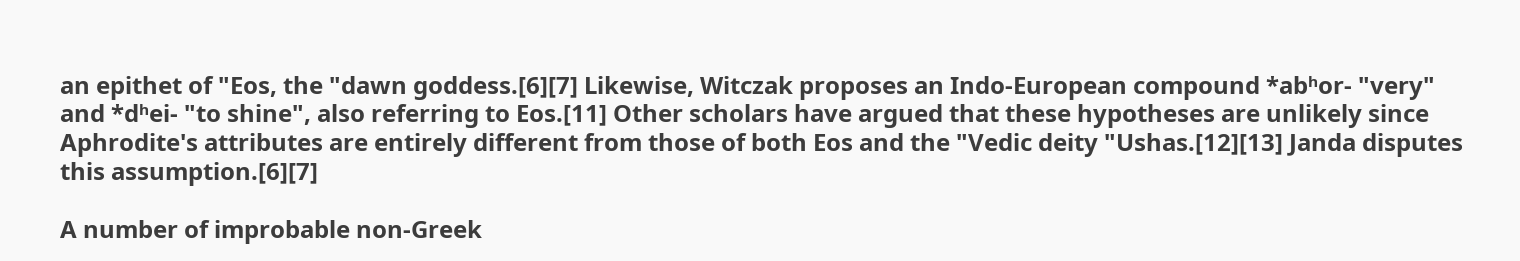an epithet of "Eos, the "dawn goddess.[6][7] Likewise, Witczak proposes an Indo-European compound *abʰor- "very" and *dʰei- "to shine", also referring to Eos.[11] Other scholars have argued that these hypotheses are unlikely since Aphrodite's attributes are entirely different from those of both Eos and the "Vedic deity "Ushas.[12][13] Janda disputes this assumption.[6][7]

A number of improbable non-Greek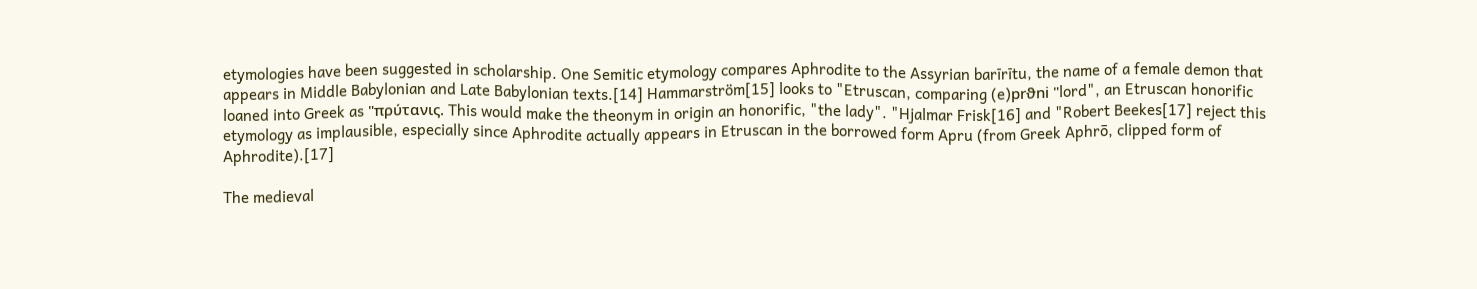etymologies have been suggested in scholarship. One Semitic etymology compares Aphrodite to the Assyrian barīrītu, the name of a female demon that appears in Middle Babylonian and Late Babylonian texts.[14] Hammarström[15] looks to "Etruscan, comparing (e)prϑni "lord", an Etruscan honorific loaned into Greek as "πρύτανις. This would make the theonym in origin an honorific, "the lady". "Hjalmar Frisk[16] and "Robert Beekes[17] reject this etymology as implausible, especially since Aphrodite actually appears in Etruscan in the borrowed form Apru (from Greek Aphrō, clipped form of Aphrodite).[17]

The medieval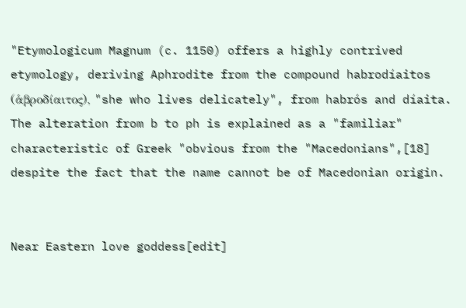"Etymologicum Magnum (c. 1150) offers a highly contrived etymology, deriving Aphrodite from the compound habrodíaitos (ἁβροδίαιτος), "she who lives delicately", from habrós and díaita. The alteration from b to ph is explained as a "familiar" characteristic of Greek "obvious from the "Macedonians",[18] despite the fact that the name cannot be of Macedonian origin.


Near Eastern love goddess[edit]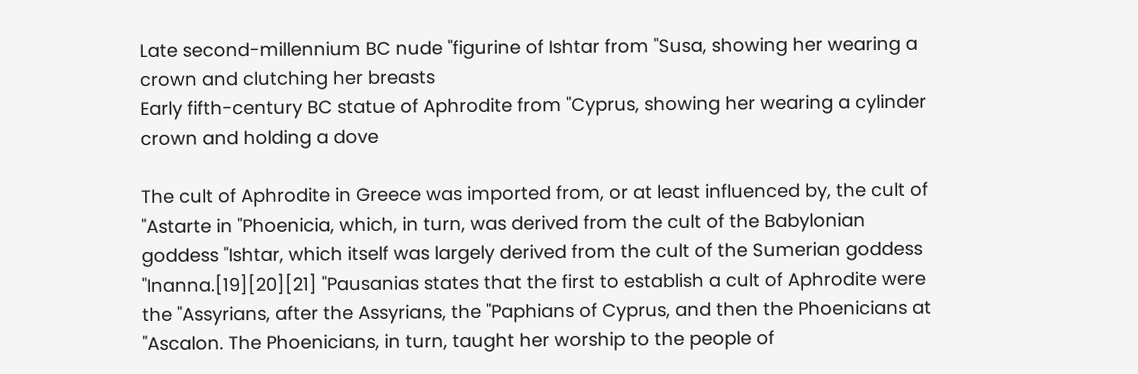Late second-millennium BC nude "figurine of Ishtar from "Susa, showing her wearing a crown and clutching her breasts
Early fifth-century BC statue of Aphrodite from "Cyprus, showing her wearing a cylinder crown and holding a dove

The cult of Aphrodite in Greece was imported from, or at least influenced by, the cult of "Astarte in "Phoenicia, which, in turn, was derived from the cult of the Babylonian goddess "Ishtar, which itself was largely derived from the cult of the Sumerian goddess "Inanna.[19][20][21] "Pausanias states that the first to establish a cult of Aphrodite were the "Assyrians, after the Assyrians, the "Paphians of Cyprus, and then the Phoenicians at "Ascalon. The Phoenicians, in turn, taught her worship to the people of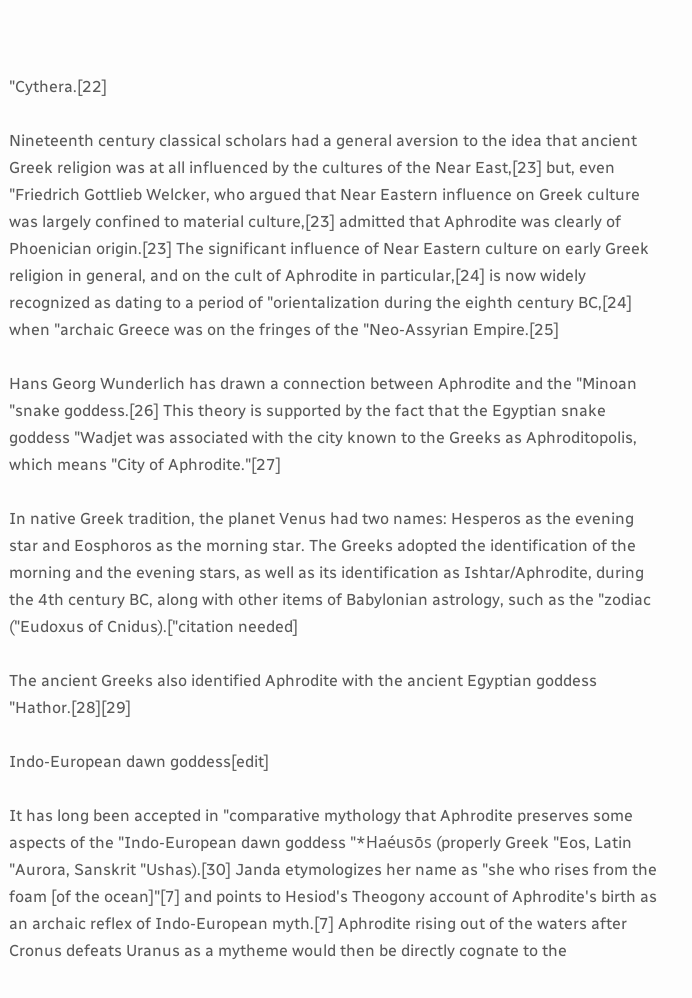"Cythera.[22]

Nineteenth century classical scholars had a general aversion to the idea that ancient Greek religion was at all influenced by the cultures of the Near East,[23] but, even "Friedrich Gottlieb Welcker, who argued that Near Eastern influence on Greek culture was largely confined to material culture,[23] admitted that Aphrodite was clearly of Phoenician origin.[23] The significant influence of Near Eastern culture on early Greek religion in general, and on the cult of Aphrodite in particular,[24] is now widely recognized as dating to a period of "orientalization during the eighth century BC,[24] when "archaic Greece was on the fringes of the "Neo-Assyrian Empire.[25]

Hans Georg Wunderlich has drawn a connection between Aphrodite and the "Minoan "snake goddess.[26] This theory is supported by the fact that the Egyptian snake goddess "Wadjet was associated with the city known to the Greeks as Aphroditopolis, which means "City of Aphrodite."[27]

In native Greek tradition, the planet Venus had two names: Hesperos as the evening star and Eosphoros as the morning star. The Greeks adopted the identification of the morning and the evening stars, as well as its identification as Ishtar/Aphrodite, during the 4th century BC, along with other items of Babylonian astrology, such as the "zodiac ("Eudoxus of Cnidus).["citation needed]

The ancient Greeks also identified Aphrodite with the ancient Egyptian goddess "Hathor.[28][29]

Indo-European dawn goddess[edit]

It has long been accepted in "comparative mythology that Aphrodite preserves some aspects of the "Indo-European dawn goddess "*Haéusōs (properly Greek "Eos, Latin "Aurora, Sanskrit "Ushas).[30] Janda etymologizes her name as "she who rises from the foam [of the ocean]"[7] and points to Hesiod's Theogony account of Aphrodite's birth as an archaic reflex of Indo-European myth.[7] Aphrodite rising out of the waters after Cronus defeats Uranus as a mytheme would then be directly cognate to the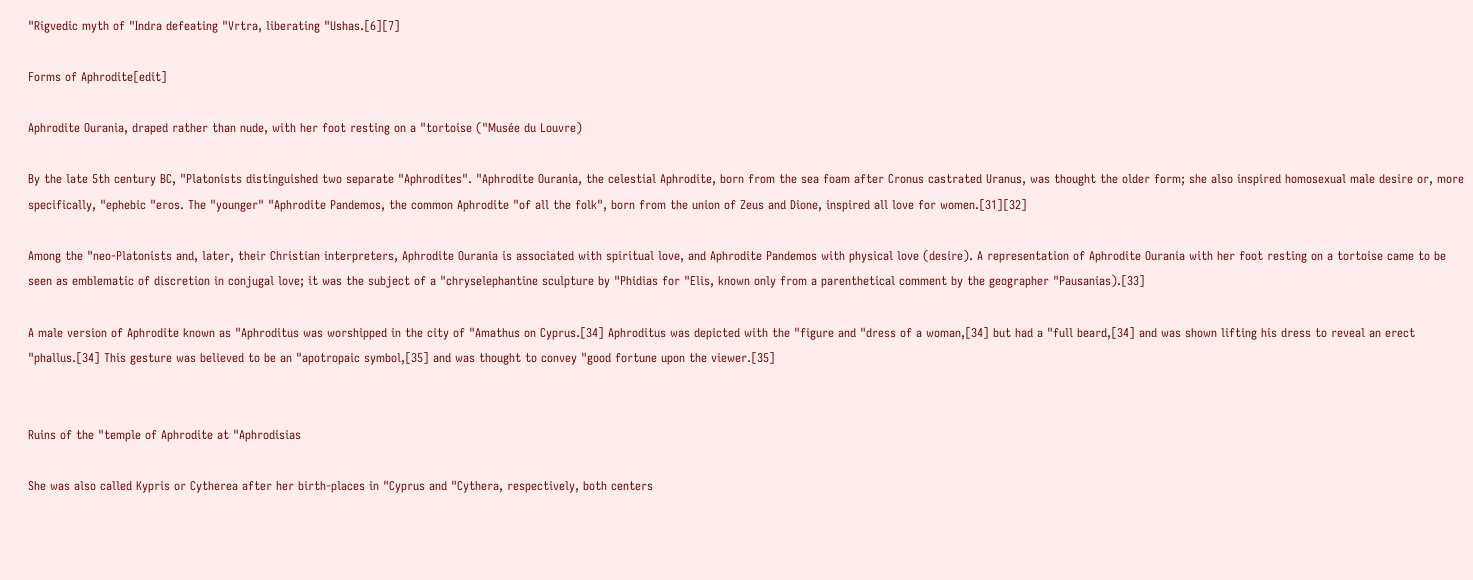"Rigvedic myth of "Indra defeating "Vrtra, liberating "Ushas.[6][7]

Forms of Aphrodite[edit]

Aphrodite Ourania, draped rather than nude, with her foot resting on a "tortoise ("Musée du Louvre)

By the late 5th century BC, "Platonists distinguished two separate "Aphrodites". "Aphrodite Ourania, the celestial Aphrodite, born from the sea foam after Cronus castrated Uranus, was thought the older form; she also inspired homosexual male desire or, more specifically, "ephebic "eros. The "younger" "Aphrodite Pandemos, the common Aphrodite "of all the folk", born from the union of Zeus and Dione, inspired all love for women.[31][32]

Among the "neo-Platonists and, later, their Christian interpreters, Aphrodite Ourania is associated with spiritual love, and Aphrodite Pandemos with physical love (desire). A representation of Aphrodite Ourania with her foot resting on a tortoise came to be seen as emblematic of discretion in conjugal love; it was the subject of a "chryselephantine sculpture by "Phidias for "Elis, known only from a parenthetical comment by the geographer "Pausanias).[33]

A male version of Aphrodite known as "Aphroditus was worshipped in the city of "Amathus on Cyprus.[34] Aphroditus was depicted with the "figure and "dress of a woman,[34] but had a "full beard,[34] and was shown lifting his dress to reveal an erect "phallus.[34] This gesture was believed to be an "apotropaic symbol,[35] and was thought to convey "good fortune upon the viewer.[35]


Ruins of the "temple of Aphrodite at "Aphrodisias

She was also called Kypris or Cytherea after her birth-places in "Cyprus and "Cythera, respectively, both centers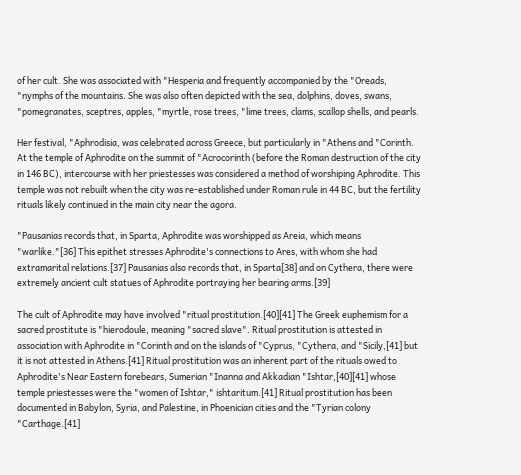of her cult. She was associated with "Hesperia and frequently accompanied by the "Oreads, "nymphs of the mountains. She was also often depicted with the sea, dolphins, doves, swans, "pomegranates, sceptres, apples, "myrtle, rose trees, "lime trees, clams, scallop shells, and pearls.

Her festival, "Aphrodisia, was celebrated across Greece, but particularly in "Athens and "Corinth. At the temple of Aphrodite on the summit of "Acrocorinth (before the Roman destruction of the city in 146 BC), intercourse with her priestesses was considered a method of worshiping Aphrodite. This temple was not rebuilt when the city was re-established under Roman rule in 44 BC, but the fertility rituals likely continued in the main city near the agora.

"Pausanias records that, in Sparta, Aphrodite was worshipped as Areia, which means "warlike."[36] This epithet stresses Aphrodite's connections to Ares, with whom she had extramarital relations.[37] Pausanias also records that, in Sparta[38] and on Cythera, there were extremely ancient cult statues of Aphrodite portraying her bearing arms.[39]

The cult of Aphrodite may have involved "ritual prostitution.[40][41] The Greek euphemism for a sacred prostitute is "hierodoule, meaning "sacred slave". Ritual prostitution is attested in association with Aphrodite in "Corinth and on the islands of "Cyprus, "Cythera, and "Sicily,[41] but it is not attested in Athens.[41] Ritual prostitution was an inherent part of the rituals owed to Aphrodite's Near Eastern forebears, Sumerian "Inanna and Akkadian "Ishtar,[40][41] whose temple priestesses were the "women of Ishtar," ishtaritum.[41] Ritual prostitution has been documented in Babylon, Syria, and Palestine, in Phoenician cities and the "Tyrian colony "Carthage.[41]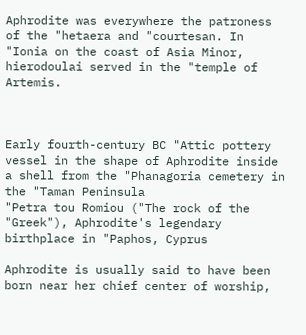Aphrodite was everywhere the patroness of the "hetaera and "courtesan. In "Ionia on the coast of Asia Minor, hierodoulai served in the "temple of Artemis.



Early fourth-century BC "Attic pottery vessel in the shape of Aphrodite inside a shell from the "Phanagoria cemetery in the "Taman Peninsula
"Petra tou Romiou ("The rock of the "Greek"), Aphrodite's legendary birthplace in "Paphos, Cyprus

Aphrodite is usually said to have been born near her chief center of worship,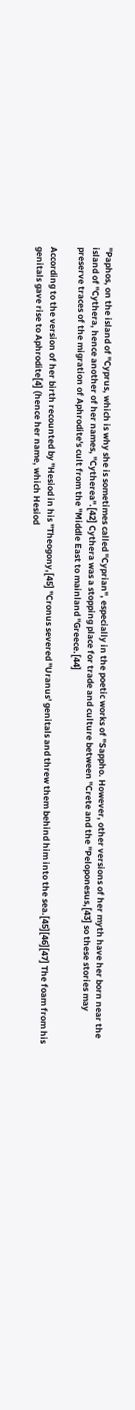"Paphos, on the island of "Cyprus, which is why she is sometimes called "Cyprian", especially in the poetic works of "Sappho. However, other versions of her myth have her born near the island of "Cythera, hence another of her names, "Cytherea".[42] Cythera was a stopping place for trade and culture between "Crete and the "Peloponesus,[43] so these stories may preserve traces of the migration of Aphrodite's cult from the "Middle East to mainland "Greece.[44]

According to the version of her birth recounted by "Hesiod in his "Theogony,[45] "Cronus severed "Uranus' genitals and threw them behind him into the sea.[45][46][47] The foam from his genitals gave rise to Aphrodite[4] (hence her name, which Hesiod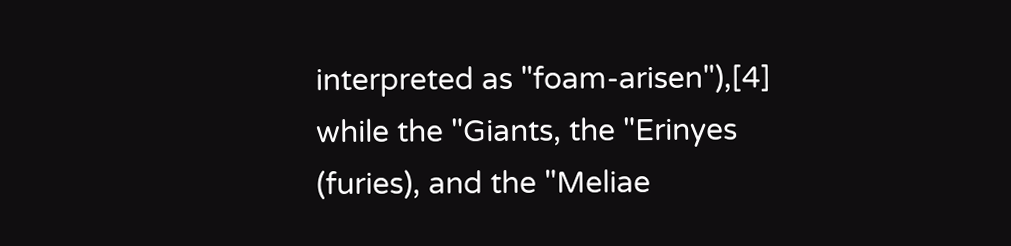interpreted as "foam-arisen"),[4] while the "Giants, the "Erinyes (furies), and the "Meliae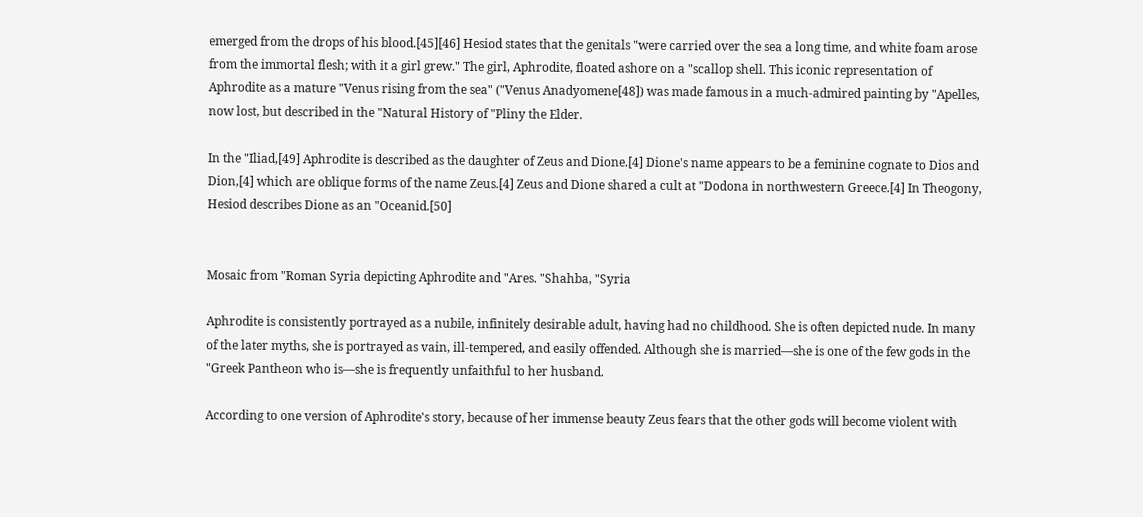emerged from the drops of his blood.[45][46] Hesiod states that the genitals "were carried over the sea a long time, and white foam arose from the immortal flesh; with it a girl grew." The girl, Aphrodite, floated ashore on a "scallop shell. This iconic representation of Aphrodite as a mature "Venus rising from the sea" ("Venus Anadyomene[48]) was made famous in a much-admired painting by "Apelles, now lost, but described in the "Natural History of "Pliny the Elder.

In the "Iliad,[49] Aphrodite is described as the daughter of Zeus and Dione.[4] Dione's name appears to be a feminine cognate to Dios and Dion,[4] which are oblique forms of the name Zeus.[4] Zeus and Dione shared a cult at "Dodona in northwestern Greece.[4] In Theogony, Hesiod describes Dione as an "Oceanid.[50]


Mosaic from "Roman Syria depicting Aphrodite and "Ares. "Shahba, "Syria

Aphrodite is consistently portrayed as a nubile, infinitely desirable adult, having had no childhood. She is often depicted nude. In many of the later myths, she is portrayed as vain, ill-tempered, and easily offended. Although she is married—she is one of the few gods in the "Greek Pantheon who is—she is frequently unfaithful to her husband.

According to one version of Aphrodite's story, because of her immense beauty Zeus fears that the other gods will become violent with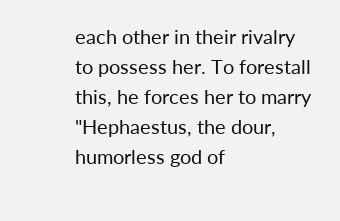each other in their rivalry to possess her. To forestall this, he forces her to marry "Hephaestus, the dour, humorless god of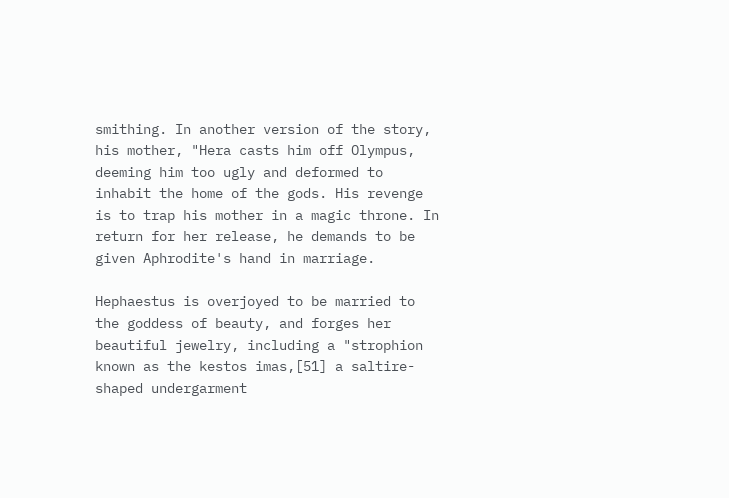smithing. In another version of the story, his mother, "Hera casts him off Olympus, deeming him too ugly and deformed to inhabit the home of the gods. His revenge is to trap his mother in a magic throne. In return for her release, he demands to be given Aphrodite's hand in marriage.

Hephaestus is overjoyed to be married to the goddess of beauty, and forges her beautiful jewelry, including a "strophion known as the kestos imas,[51] a saltire-shaped undergarment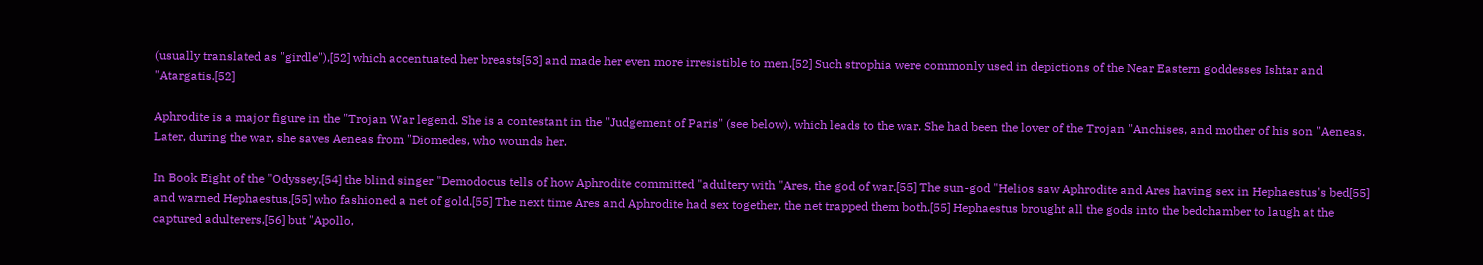(usually translated as "girdle"),[52] which accentuated her breasts[53] and made her even more irresistible to men.[52] Such strophia were commonly used in depictions of the Near Eastern goddesses Ishtar and "Atargatis.[52]

Aphrodite is a major figure in the "Trojan War legend. She is a contestant in the "Judgement of Paris" (see below), which leads to the war. She had been the lover of the Trojan "Anchises, and mother of his son "Aeneas. Later, during the war, she saves Aeneas from "Diomedes, who wounds her.

In Book Eight of the "Odyssey,[54] the blind singer "Demodocus tells of how Aphrodite committed "adultery with "Ares, the god of war.[55] The sun-god "Helios saw Aphrodite and Ares having sex in Hephaestus's bed[55] and warned Hephaestus,[55] who fashioned a net of gold.[55] The next time Ares and Aphrodite had sex together, the net trapped them both.[55] Hephaestus brought all the gods into the bedchamber to laugh at the captured adulterers,[56] but "Apollo,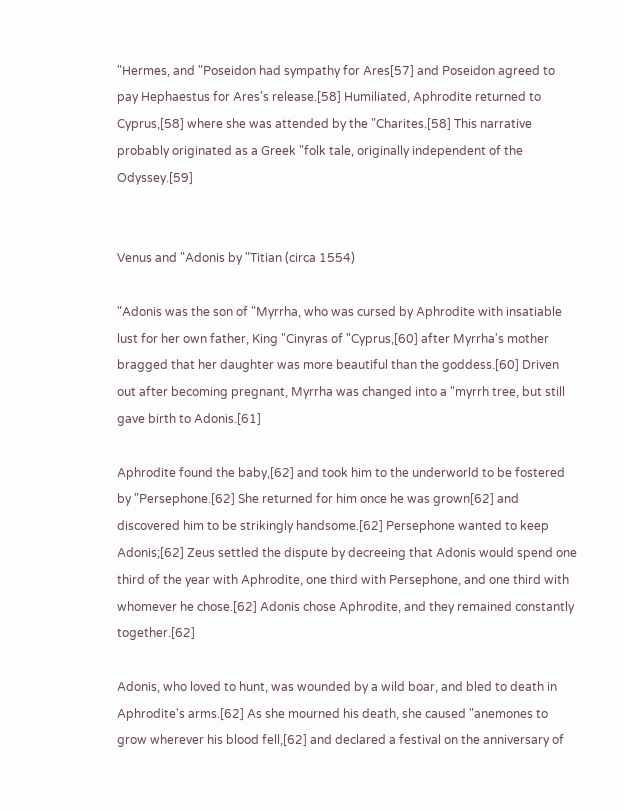"Hermes, and "Poseidon had sympathy for Ares[57] and Poseidon agreed to pay Hephaestus for Ares's release.[58] Humiliated, Aphrodite returned to Cyprus,[58] where she was attended by the "Charites.[58] This narrative probably originated as a Greek "folk tale, originally independent of the Odyssey.[59]


Venus and "Adonis by "Titian (circa 1554)

"Adonis was the son of "Myrrha, who was cursed by Aphrodite with insatiable lust for her own father, King "Cinyras of "Cyprus,[60] after Myrrha's mother bragged that her daughter was more beautiful than the goddess.[60] Driven out after becoming pregnant, Myrrha was changed into a "myrrh tree, but still gave birth to Adonis.[61]

Aphrodite found the baby,[62] and took him to the underworld to be fostered by "Persephone.[62] She returned for him once he was grown[62] and discovered him to be strikingly handsome.[62] Persephone wanted to keep Adonis;[62] Zeus settled the dispute by decreeing that Adonis would spend one third of the year with Aphrodite, one third with Persephone, and one third with whomever he chose.[62] Adonis chose Aphrodite, and they remained constantly together.[62]

Adonis, who loved to hunt, was wounded by a wild boar, and bled to death in Aphrodite's arms.[62] As she mourned his death, she caused "anemones to grow wherever his blood fell,[62] and declared a festival on the anniversary of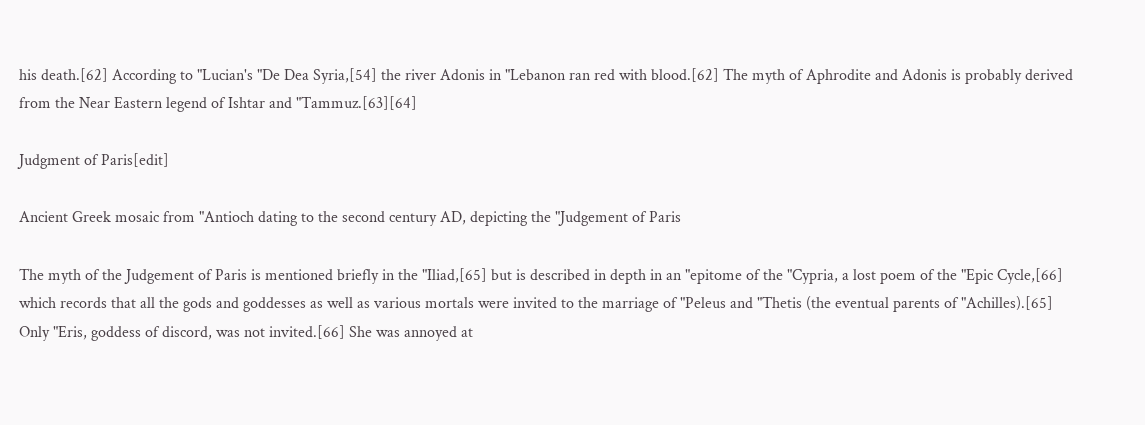his death.[62] According to "Lucian's "De Dea Syria,[54] the river Adonis in "Lebanon ran red with blood.[62] The myth of Aphrodite and Adonis is probably derived from the Near Eastern legend of Ishtar and "Tammuz.[63][64]

Judgment of Paris[edit]

Ancient Greek mosaic from "Antioch dating to the second century AD, depicting the "Judgement of Paris

The myth of the Judgement of Paris is mentioned briefly in the "Iliad,[65] but is described in depth in an "epitome of the "Cypria, a lost poem of the "Epic Cycle,[66] which records that all the gods and goddesses as well as various mortals were invited to the marriage of "Peleus and "Thetis (the eventual parents of "Achilles).[65] Only "Eris, goddess of discord, was not invited.[66] She was annoyed at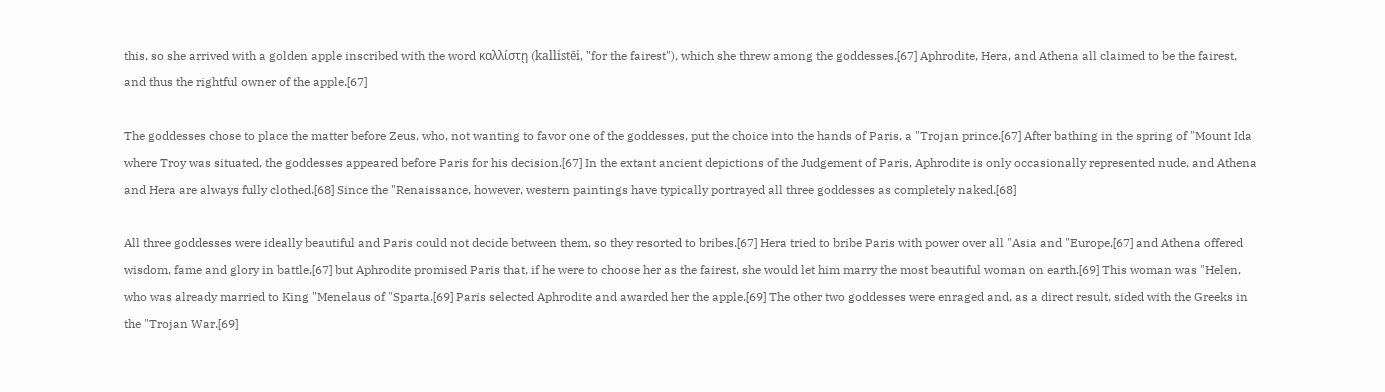this, so she arrived with a golden apple inscribed with the word καλλίστῃ (kallistēi, "for the fairest"), which she threw among the goddesses.[67] Aphrodite, Hera, and Athena all claimed to be the fairest, and thus the rightful owner of the apple.[67]

The goddesses chose to place the matter before Zeus, who, not wanting to favor one of the goddesses, put the choice into the hands of Paris, a "Trojan prince.[67] After bathing in the spring of "Mount Ida where Troy was situated, the goddesses appeared before Paris for his decision.[67] In the extant ancient depictions of the Judgement of Paris, Aphrodite is only occasionally represented nude, and Athena and Hera are always fully clothed.[68] Since the "Renaissance, however, western paintings have typically portrayed all three goddesses as completely naked.[68]

All three goddesses were ideally beautiful and Paris could not decide between them, so they resorted to bribes.[67] Hera tried to bribe Paris with power over all "Asia and "Europe,[67] and Athena offered wisdom, fame and glory in battle,[67] but Aphrodite promised Paris that, if he were to choose her as the fairest, she would let him marry the most beautiful woman on earth.[69] This woman was "Helen, who was already married to King "Menelaus of "Sparta.[69] Paris selected Aphrodite and awarded her the apple.[69] The other two goddesses were enraged and, as a direct result, sided with the Greeks in the "Trojan War.[69]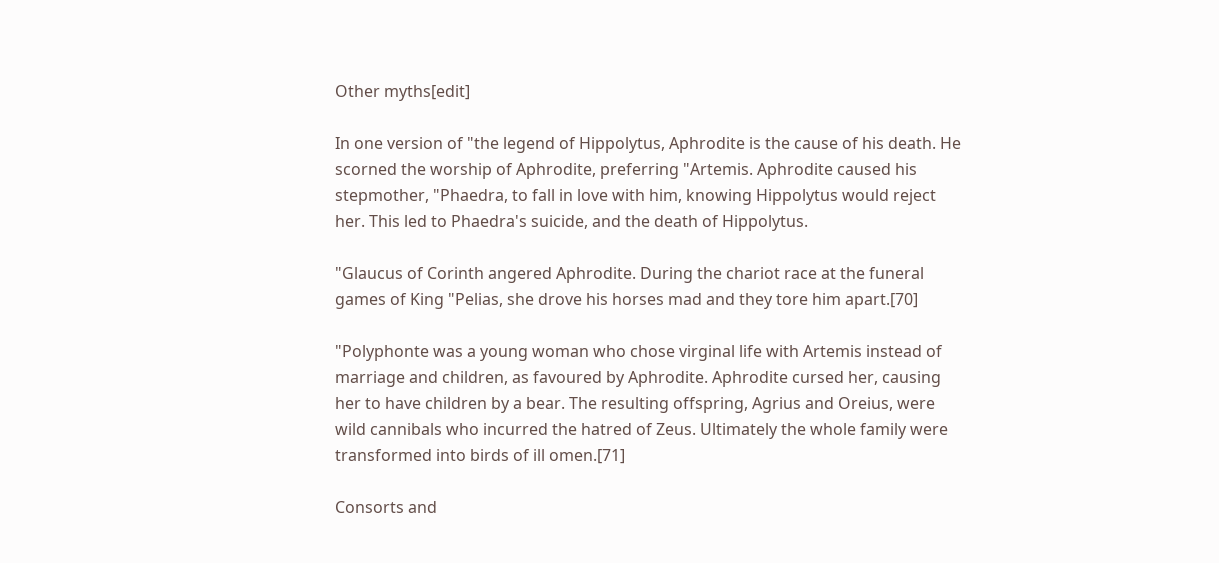Other myths[edit]

In one version of "the legend of Hippolytus, Aphrodite is the cause of his death. He scorned the worship of Aphrodite, preferring "Artemis. Aphrodite caused his stepmother, "Phaedra, to fall in love with him, knowing Hippolytus would reject her. This led to Phaedra's suicide, and the death of Hippolytus.

"Glaucus of Corinth angered Aphrodite. During the chariot race at the funeral games of King "Pelias, she drove his horses mad and they tore him apart.[70]

"Polyphonte was a young woman who chose virginal life with Artemis instead of marriage and children, as favoured by Aphrodite. Aphrodite cursed her, causing her to have children by a bear. The resulting offspring, Agrius and Oreius, were wild cannibals who incurred the hatred of Zeus. Ultimately the whole family were transformed into birds of ill omen.[71]

Consorts and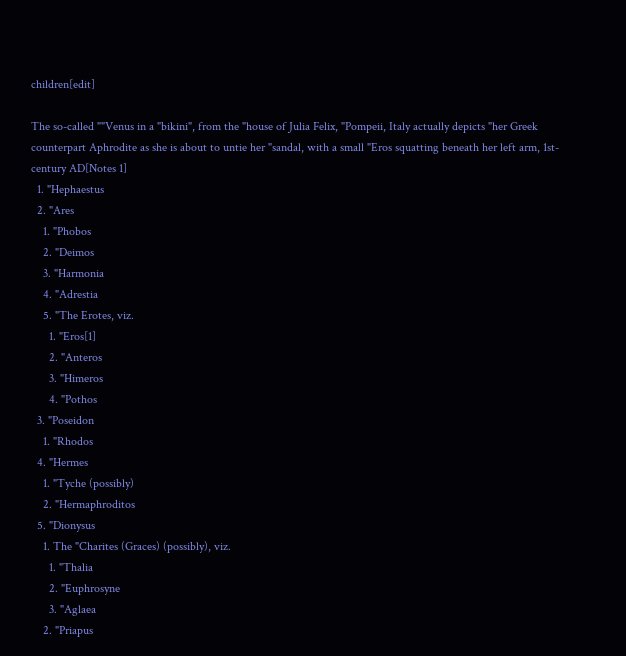children[edit]

The so-called ""Venus in a "bikini", from the "house of Julia Felix, "Pompeii, Italy actually depicts "her Greek counterpart Aphrodite as she is about to untie her "sandal, with a small "Eros squatting beneath her left arm, 1st-century AD[Notes 1]
  1. "Hephaestus
  2. "Ares
    1. "Phobos
    2. "Deimos
    3. "Harmonia
    4. "Adrestia
    5. "The Erotes, viz.
      1. "Eros[1]
      2. "Anteros
      3. "Himeros
      4. "Pothos
  3. "Poseidon
    1. "Rhodos
  4. "Hermes
    1. "Tyche (possibly)
    2. "Hermaphroditos
  5. "Dionysus
    1. The "Charites (Graces) (possibly), viz.
      1. "Thalia
      2. "Euphrosyne
      3. "Aglaea
    2. "Priapus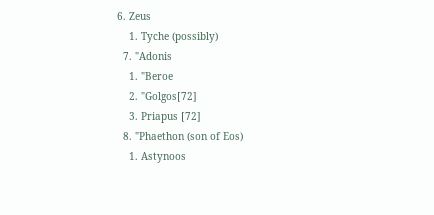6. Zeus
    1. Tyche (possibly)
  7. "Adonis
    1. "Beroe
    2. "Golgos[72]
    3. Priapus [72]
  8. "Phaethon (son of Eos)
    1. Astynoos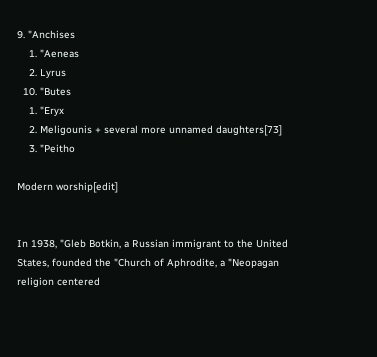9. "Anchises
    1. "Aeneas
    2. Lyrus
  10. "Butes
    1. "Eryx
    2. Meligounis + several more unnamed daughters[73]
    3. "Peitho

Modern worship[edit]


In 1938, "Gleb Botkin, a Russian immigrant to the United States, founded the "Church of Aphrodite, a "Neopagan religion centered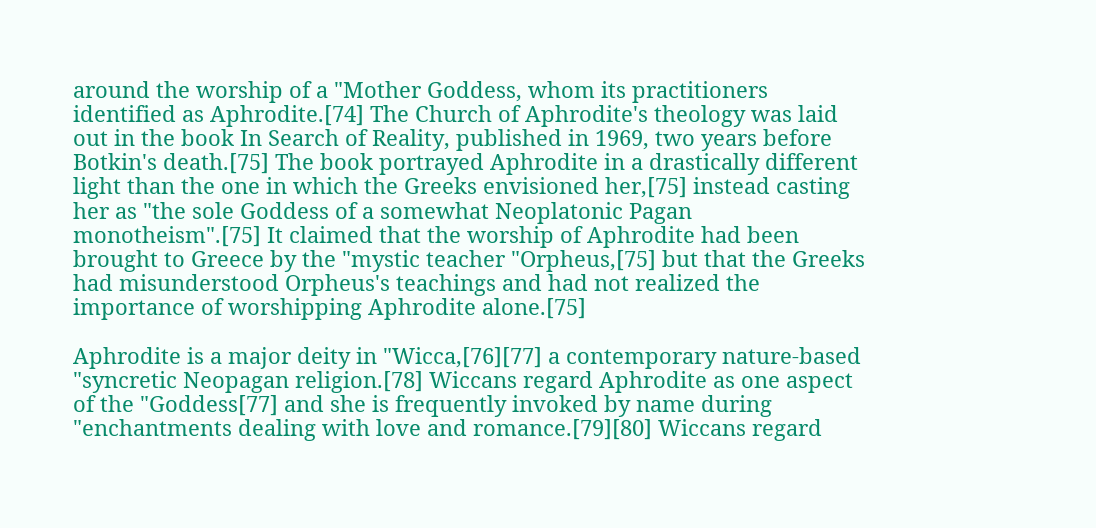around the worship of a "Mother Goddess, whom its practitioners identified as Aphrodite.[74] The Church of Aphrodite's theology was laid out in the book In Search of Reality, published in 1969, two years before Botkin's death.[75] The book portrayed Aphrodite in a drastically different light than the one in which the Greeks envisioned her,[75] instead casting her as "the sole Goddess of a somewhat Neoplatonic Pagan monotheism".[75] It claimed that the worship of Aphrodite had been brought to Greece by the "mystic teacher "Orpheus,[75] but that the Greeks had misunderstood Orpheus's teachings and had not realized the importance of worshipping Aphrodite alone.[75]

Aphrodite is a major deity in "Wicca,[76][77] a contemporary nature-based "syncretic Neopagan religion.[78] Wiccans regard Aphrodite as one aspect of the "Goddess[77] and she is frequently invoked by name during "enchantments dealing with love and romance.[79][80] Wiccans regard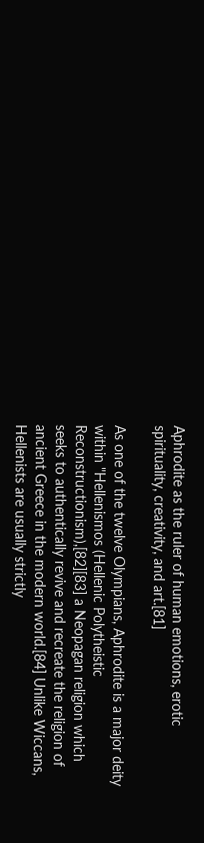Aphrodite as the ruler of human emotions, erotic spirituality, creativity, and art.[81]

As one of the twelve Olympians, Aphrodite is a major deity within "Hellenismos (Hellenic Polytheistic Reconstructionism),[82][83] a Neopagan religion which seeks to authentically revive and recreate the religion of ancient Greece in the modern world.[84] Unlike Wiccans, Hellenists are usually strictly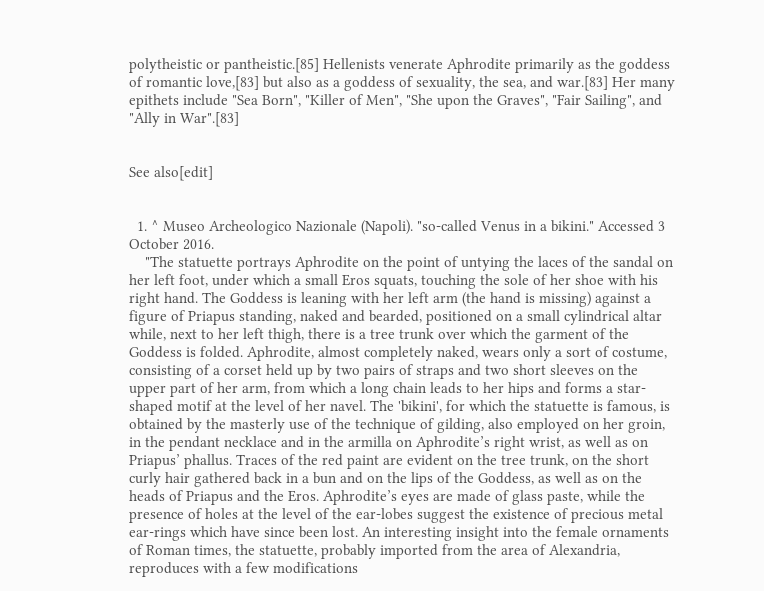polytheistic or pantheistic.[85] Hellenists venerate Aphrodite primarily as the goddess of romantic love,[83] but also as a goddess of sexuality, the sea, and war.[83] Her many epithets include "Sea Born", "Killer of Men", "She upon the Graves", "Fair Sailing", and "Ally in War".[83]


See also[edit]


  1. ^ Museo Archeologico Nazionale (Napoli). "so-called Venus in a bikini." Accessed 3 October 2016.
    "The statuette portrays Aphrodite on the point of untying the laces of the sandal on her left foot, under which a small Eros squats, touching the sole of her shoe with his right hand. The Goddess is leaning with her left arm (the hand is missing) against a figure of Priapus standing, naked and bearded, positioned on a small cylindrical altar while, next to her left thigh, there is a tree trunk over which the garment of the Goddess is folded. Aphrodite, almost completely naked, wears only a sort of costume, consisting of a corset held up by two pairs of straps and two short sleeves on the upper part of her arm, from which a long chain leads to her hips and forms a star-shaped motif at the level of her navel. The 'bikini', for which the statuette is famous, is obtained by the masterly use of the technique of gilding, also employed on her groin, in the pendant necklace and in the armilla on Aphrodite’s right wrist, as well as on Priapus’ phallus. Traces of the red paint are evident on the tree trunk, on the short curly hair gathered back in a bun and on the lips of the Goddess, as well as on the heads of Priapus and the Eros. Aphrodite’s eyes are made of glass paste, while the presence of holes at the level of the ear-lobes suggest the existence of precious metal ear-rings which have since been lost. An interesting insight into the female ornaments of Roman times, the statuette, probably imported from the area of Alexandria, reproduces with a few modifications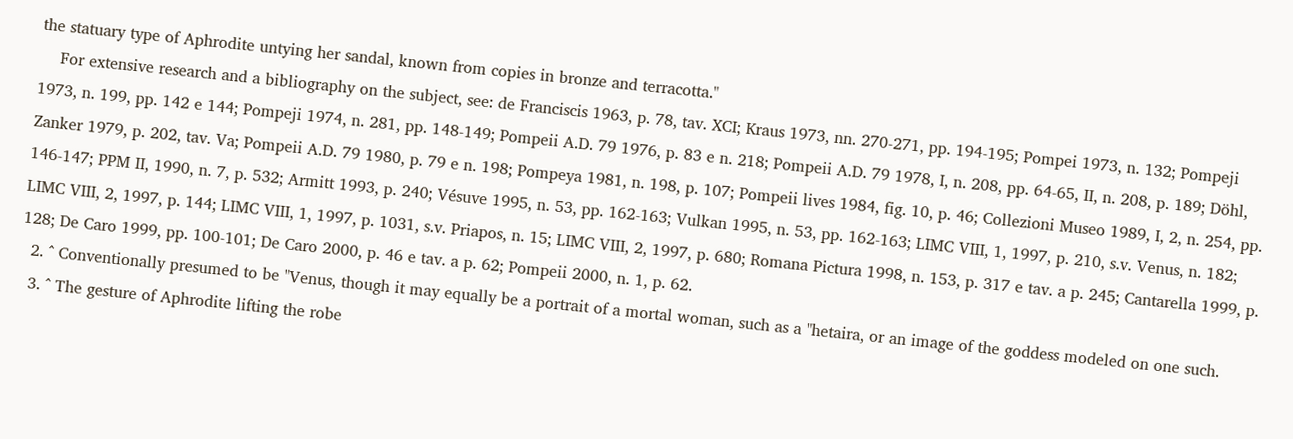the statuary type of Aphrodite untying her sandal, known from copies in bronze and terracotta."
    For extensive research and a bibliography on the subject, see: de Franciscis 1963, p. 78, tav. XCI; Kraus 1973, nn. 270-271, pp. 194-195; Pompei 1973, n. 132; Pompeji 1973, n. 199, pp. 142 e 144; Pompeji 1974, n. 281, pp. 148-149; Pompeii A.D. 79 1976, p. 83 e n. 218; Pompeii A.D. 79 1978, I, n. 208, pp. 64-65, II, n. 208, p. 189; Döhl, Zanker 1979, p. 202, tav. Va; Pompeii A.D. 79 1980, p. 79 e n. 198; Pompeya 1981, n. 198, p. 107; Pompeii lives 1984, fig. 10, p. 46; Collezioni Museo 1989, I, 2, n. 254, pp. 146-147; PPM II, 1990, n. 7, p. 532; Armitt 1993, p. 240; Vésuve 1995, n. 53, pp. 162-163; Vulkan 1995, n. 53, pp. 162-163; LIMC VIII, 1, 1997, p. 210, s.v. Venus, n. 182; LIMC VIII, 2, 1997, p. 144; LIMC VIII, 1, 1997, p. 1031, s.v. Priapos, n. 15; LIMC VIII, 2, 1997, p. 680; Romana Pictura 1998, n. 153, p. 317 e tav. a p. 245; Cantarella 1999, p. 128; De Caro 1999, pp. 100-101; De Caro 2000, p. 46 e tav. a p. 62; Pompeii 2000, n. 1, p. 62.
  2. ^ Conventionally presumed to be "Venus, though it may equally be a portrait of a mortal woman, such as a "hetaira, or an image of the goddess modeled on one such.
  3. ^ The gesture of Aphrodite lifting the robe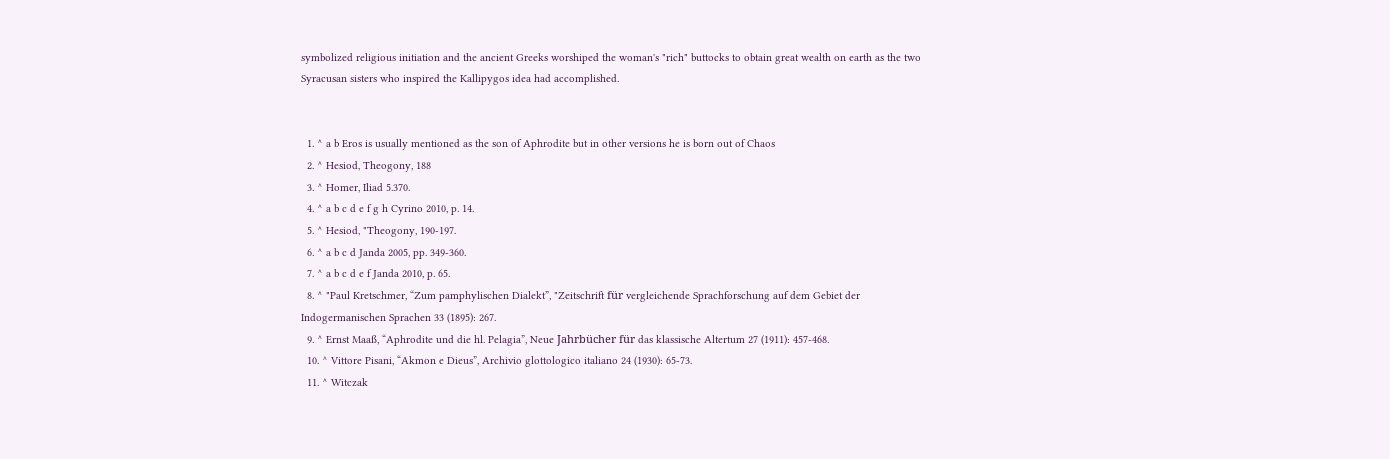symbolized religious initiation and the ancient Greeks worshiped the woman's "rich" buttocks to obtain great wealth on earth as the two Syracusan sisters who inspired the Kallipygos idea had accomplished.


  1. ^ a b Eros is usually mentioned as the son of Aphrodite but in other versions he is born out of Chaos
  2. ^ Hesiod, Theogony, 188
  3. ^ Homer, Iliad 5.370.
  4. ^ a b c d e f g h Cyrino 2010, p. 14.
  5. ^ Hesiod, "Theogony, 190-197.
  6. ^ a b c d Janda 2005, pp. 349-360.
  7. ^ a b c d e f Janda 2010, p. 65.
  8. ^ "Paul Kretschmer, “Zum pamphylischen Dialekt”, "Zeitschrift für vergleichende Sprachforschung auf dem Gebiet der Indogermanischen Sprachen 33 (1895): 267.
  9. ^ Ernst Maaß, “Aphrodite und die hl. Pelagia”, Neue Jahrbücher für das klassische Altertum 27 (1911): 457-468.
  10. ^ Vittore Pisani, “Akmon e Dieus”, Archivio glottologico italiano 24 (1930): 65-73.
  11. ^ Witczak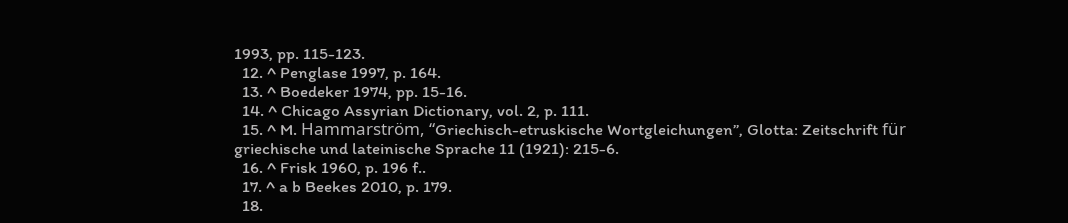1993, pp. 115-123.
  12. ^ Penglase 1997, p. 164.
  13. ^ Boedeker 1974, pp. 15-16.
  14. ^ Chicago Assyrian Dictionary, vol. 2, p. 111.
  15. ^ M. Hammarström, “Griechisch-etruskische Wortgleichungen”, Glotta: Zeitschrift für griechische und lateinische Sprache 11 (1921): 215-6.
  16. ^ Frisk 1960, p. 196 f..
  17. ^ a b Beekes 2010, p. 179.
  18.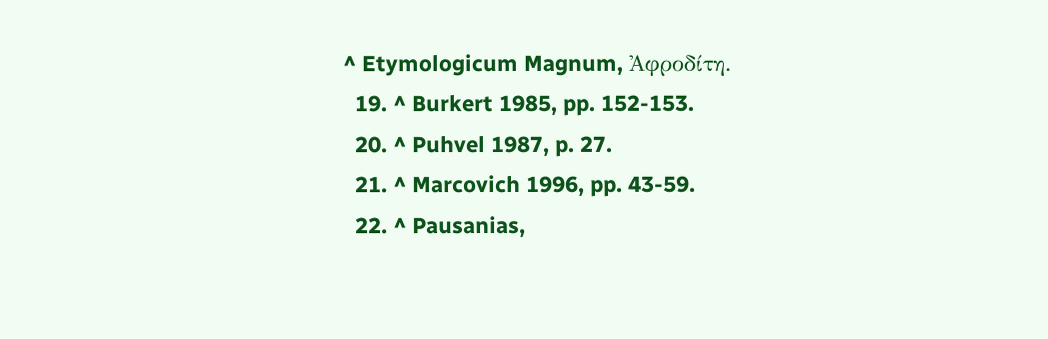^ Etymologicum Magnum, Ἀφροδίτη.
  19. ^ Burkert 1985, pp. 152-153.
  20. ^ Puhvel 1987, p. 27.
  21. ^ Marcovich 1996, pp. 43-59.
  22. ^ Pausanias,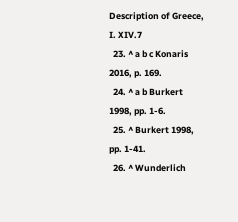Description of Greece, I. XIV.7
  23. ^ a b c Konaris 2016, p. 169.
  24. ^ a b Burkert 1998, pp. 1-6.
  25. ^ Burkert 1998, pp. 1-41.
  26. ^ Wunderlich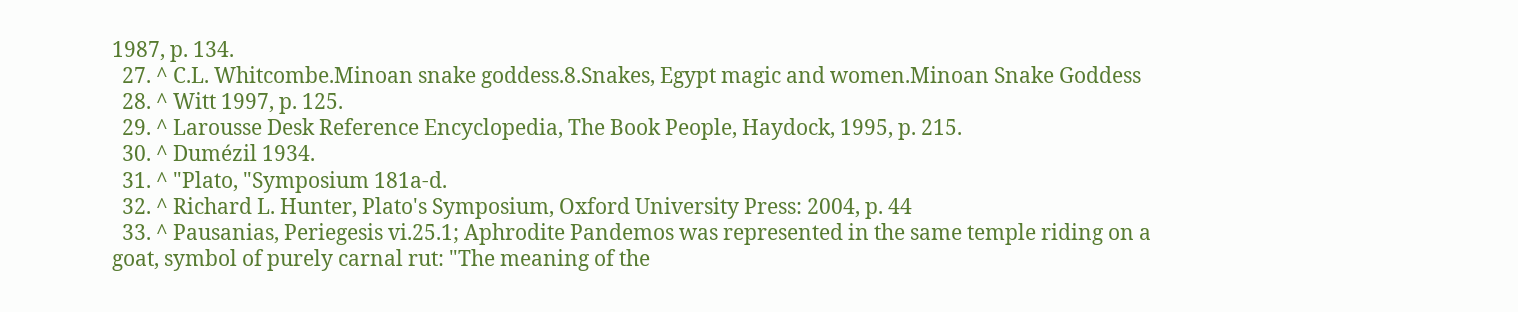1987, p. 134.
  27. ^ C.L. Whitcombe.Minoan snake goddess.8.Snakes, Egypt magic and women.Minoan Snake Goddess
  28. ^ Witt 1997, p. 125.
  29. ^ Larousse Desk Reference Encyclopedia, The Book People, Haydock, 1995, p. 215.
  30. ^ Dumézil 1934.
  31. ^ "Plato, "Symposium 181a-d.
  32. ^ Richard L. Hunter, Plato's Symposium, Oxford University Press: 2004, p. 44
  33. ^ Pausanias, Periegesis vi.25.1; Aphrodite Pandemos was represented in the same temple riding on a goat, symbol of purely carnal rut: "The meaning of the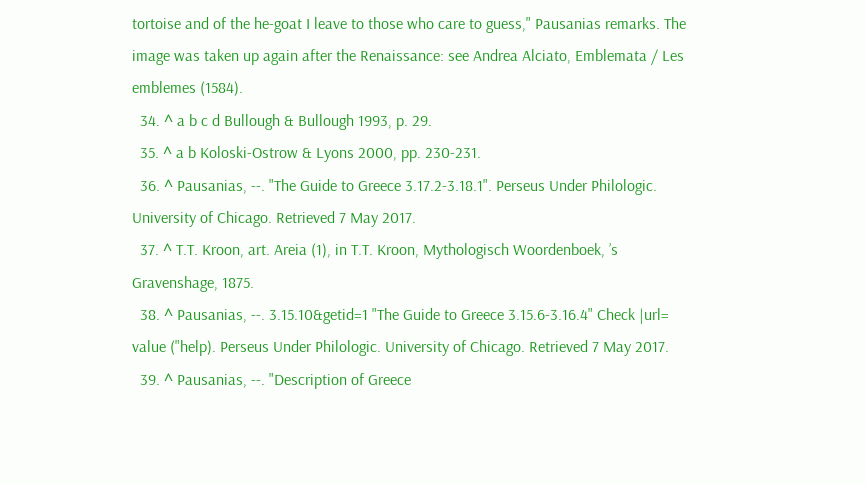tortoise and of the he-goat I leave to those who care to guess," Pausanias remarks. The image was taken up again after the Renaissance: see Andrea Alciato, Emblemata / Les emblemes (1584).
  34. ^ a b c d Bullough & Bullough 1993, p. 29.
  35. ^ a b Koloski-Ostrow & Lyons 2000, pp. 230-231.
  36. ^ Pausanias, --. "The Guide to Greece 3.17.2-3.18.1". Perseus Under Philologic. University of Chicago. Retrieved 7 May 2017.
  37. ^ T.T. Kroon, art. Areia (1), in T.T. Kroon, Mythologisch Woordenboek, ’s Gravenshage, 1875.
  38. ^ Pausanias, --. 3.15.10&getid=1 "The Guide to Greece 3.15.6-3.16.4" Check |url= value ("help). Perseus Under Philologic. University of Chicago. Retrieved 7 May 2017.
  39. ^ Pausanias, --. "Description of Greece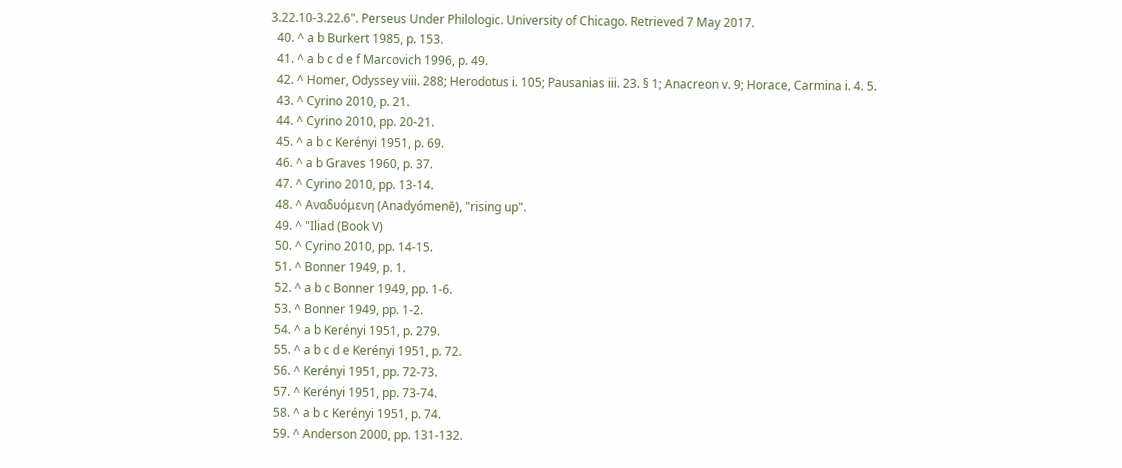3.22.10-3.22.6". Perseus Under Philologic. University of Chicago. Retrieved 7 May 2017.
  40. ^ a b Burkert 1985, p. 153.
  41. ^ a b c d e f Marcovich 1996, p. 49.
  42. ^ Homer, Odyssey viii. 288; Herodotus i. 105; Pausanias iii. 23. § 1; Anacreon v. 9; Horace, Carmina i. 4. 5.
  43. ^ Cyrino 2010, p. 21.
  44. ^ Cyrino 2010, pp. 20-21.
  45. ^ a b c Kerényi 1951, p. 69.
  46. ^ a b Graves 1960, p. 37.
  47. ^ Cyrino 2010, pp. 13-14.
  48. ^ Αναδυόμενη (Anadyómenē), "rising up".
  49. ^ "Iliad (Book V)
  50. ^ Cyrino 2010, pp. 14-15.
  51. ^ Bonner 1949, p. 1.
  52. ^ a b c Bonner 1949, pp. 1-6.
  53. ^ Bonner 1949, pp. 1-2.
  54. ^ a b Kerényi 1951, p. 279.
  55. ^ a b c d e Kerényi 1951, p. 72.
  56. ^ Kerényi 1951, pp. 72-73.
  57. ^ Kerényi 1951, pp. 73-74.
  58. ^ a b c Kerényi 1951, p. 74.
  59. ^ Anderson 2000, pp. 131-132.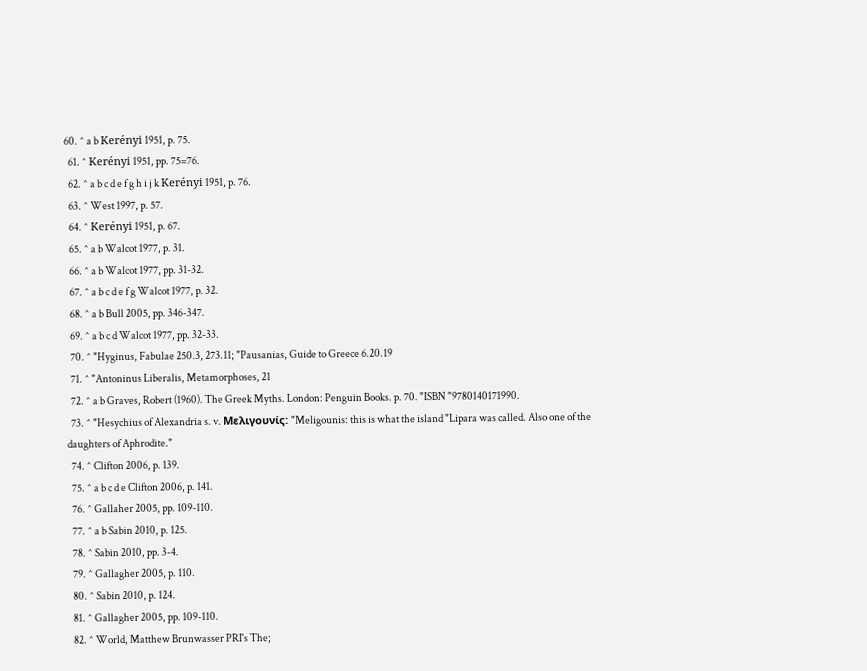60. ^ a b Kerényi 1951, p. 75.
  61. ^ Kerényi 1951, pp. 75=76.
  62. ^ a b c d e f g h i j k Kerényi 1951, p. 76.
  63. ^ West 1997, p. 57.
  64. ^ Kerényi 1951, p. 67.
  65. ^ a b Walcot 1977, p. 31.
  66. ^ a b Walcot 1977, pp. 31-32.
  67. ^ a b c d e f g Walcot 1977, p. 32.
  68. ^ a b Bull 2005, pp. 346-347.
  69. ^ a b c d Walcot 1977, pp. 32-33.
  70. ^ "Hyginus, Fabulae 250.3, 273.11; "Pausanias, Guide to Greece 6.20.19
  71. ^ "Antoninus Liberalis, Metamorphoses, 21
  72. ^ a b Graves, Robert (1960). The Greek Myths. London: Penguin Books. p. 70. "ISBN "9780140171990.
  73. ^ "Hesychius of Alexandria s. v. Μελιγουνίς: "Meligounis: this is what the island "Lipara was called. Also one of the daughters of Aphrodite."
  74. ^ Clifton 2006, p. 139.
  75. ^ a b c d e Clifton 2006, p. 141.
  76. ^ Gallaher 2005, pp. 109-110.
  77. ^ a b Sabin 2010, p. 125.
  78. ^ Sabin 2010, pp. 3-4.
  79. ^ Gallagher 2005, p. 110.
  80. ^ Sabin 2010, p. 124.
  81. ^ Gallagher 2005, pp. 109-110.
  82. ^ World, Matthew Brunwasser PRI's The;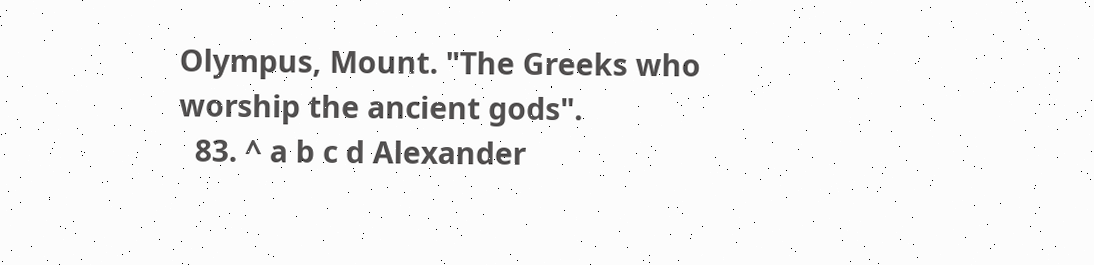Olympus, Mount. "The Greeks who worship the ancient gods".
  83. ^ a b c d Alexander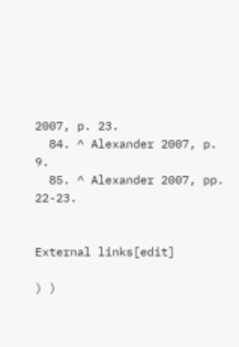2007, p. 23.
  84. ^ Alexander 2007, p. 9.
  85. ^ Alexander 2007, pp. 22-23.


External links[edit]

) )